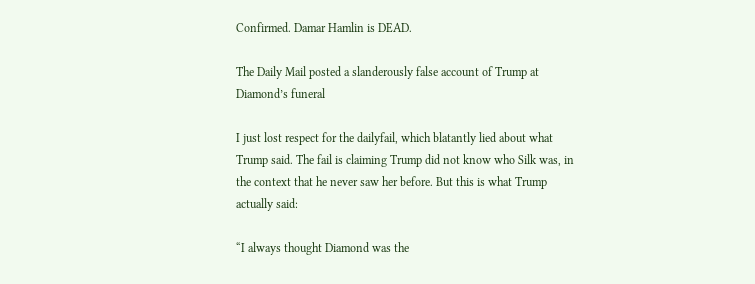Confirmed. Damar Hamlin is DEAD.

The Daily Mail posted a slanderously false account of Trump at Diamond’s funeral

I just lost respect for the dailyfail, which blatantly lied about what Trump said. The fail is claiming Trump did not know who Silk was, in the context that he never saw her before. But this is what Trump actually said:

“I always thought Diamond was the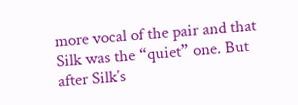more vocal of the pair and that Silk was the “quiet” one. But after Silk’s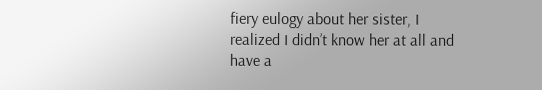fiery eulogy about her sister, I realized I didn’t know her at all and have a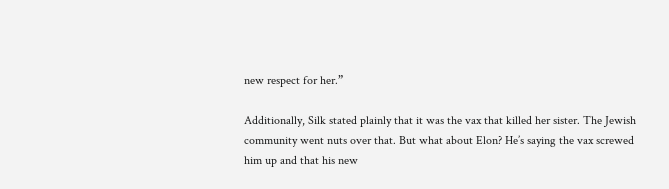new respect for her.”

Additionally, Silk stated plainly that it was the vax that killed her sister. The Jewish community went nuts over that. But what about Elon? He’s saying the vax screwed him up and that his new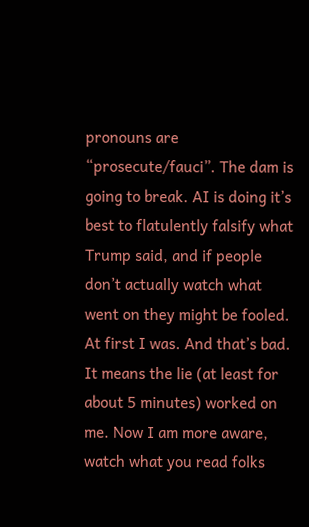pronouns are “prosecute/fauci”. The dam is going to break. AI is doing it’s best to flatulently falsify what Trump said, and if people don’t actually watch what went on they might be fooled. At first I was. And that’s bad. It means the lie (at least for about 5 minutes) worked on me. Now I am more aware, watch what you read folks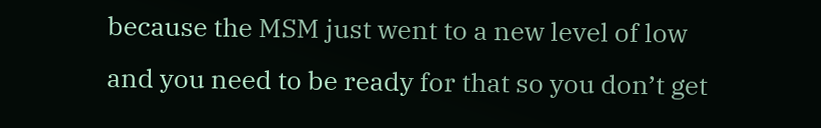because the MSM just went to a new level of low and you need to be ready for that so you don’t get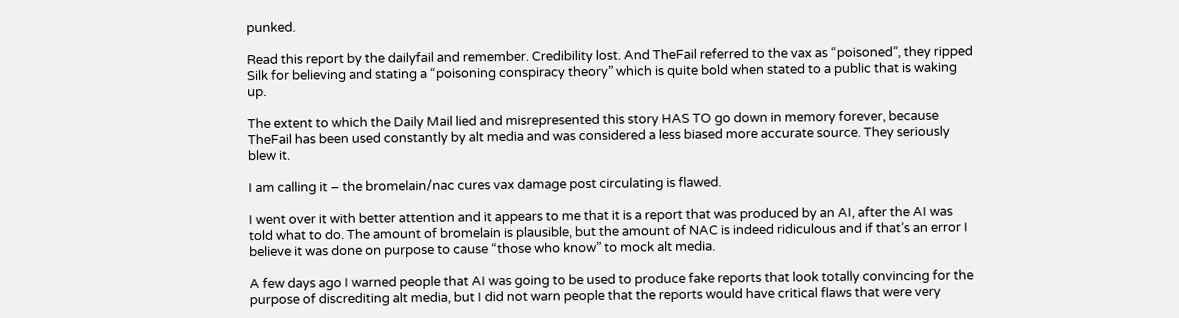punked.

Read this report by the dailyfail and remember. Credibility lost. And TheFail referred to the vax as “poisoned”, they ripped Silk for believing and stating a “poisoning conspiracy theory” which is quite bold when stated to a public that is waking up.

The extent to which the Daily Mail lied and misrepresented this story HAS TO go down in memory forever, because TheFail has been used constantly by alt media and was considered a less biased more accurate source. They seriously blew it.

I am calling it – the bromelain/nac cures vax damage post circulating is flawed.

I went over it with better attention and it appears to me that it is a report that was produced by an AI, after the AI was told what to do. The amount of bromelain is plausible, but the amount of NAC is indeed ridiculous and if that’s an error I believe it was done on purpose to cause “those who know” to mock alt media.

A few days ago I warned people that AI was going to be used to produce fake reports that look totally convincing for the purpose of discrediting alt media, but I did not warn people that the reports would have critical flaws that were very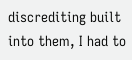discrediting built into them, I had to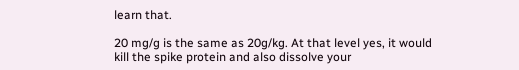learn that.

20 mg/g is the same as 20g/kg. At that level yes, it would kill the spike protein and also dissolve your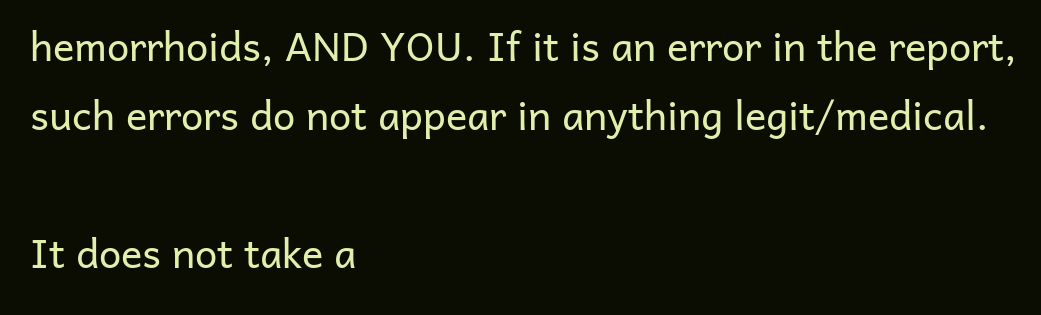hemorrhoids, AND YOU. If it is an error in the report, such errors do not appear in anything legit/medical.

It does not take a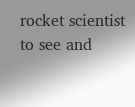rocket scientist to see and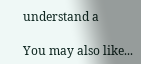understand a

You may also like...